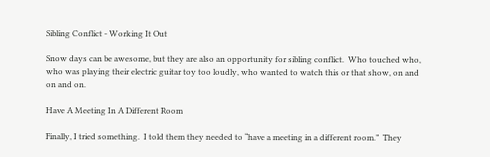Sibling Conflict - Working It Out

Snow days can be awesome, but they are also an opportunity for sibling conflict.  Who touched who, who was playing their electric guitar toy too loudly, who wanted to watch this or that show, on and on and on.

Have A Meeting In A Different Room

Finally, I tried something.  I told them they needed to “have a meeting in a different room.”  They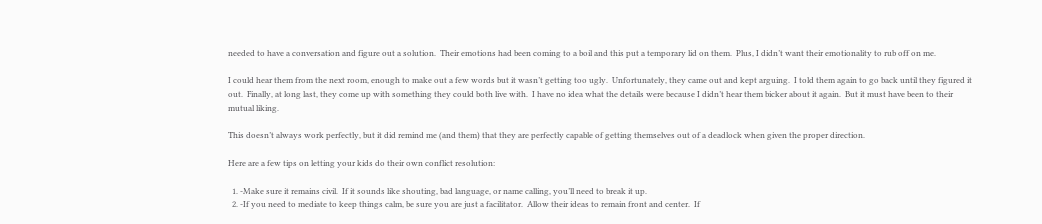needed to have a conversation and figure out a solution.  Their emotions had been coming to a boil and this put a temporary lid on them.  Plus, I didn’t want their emotionality to rub off on me.

I could hear them from the next room, enough to make out a few words but it wasn’t getting too ugly.  Unfortunately, they came out and kept arguing.  I told them again to go back until they figured it out.  Finally, at long last, they come up with something they could both live with.  I have no idea what the details were because I didn’t hear them bicker about it again.  But it must have been to their mutual liking.

This doesn’t always work perfectly, but it did remind me (and them) that they are perfectly capable of getting themselves out of a deadlock when given the proper direction.

Here are a few tips on letting your kids do their own conflict resolution:

  1. -Make sure it remains civil.  If it sounds like shouting, bad language, or name calling, you’ll need to break it up.
  2. -If you need to mediate to keep things calm, be sure you are just a facilitator.  Allow their ideas to remain front and center.  If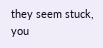they seem stuck, you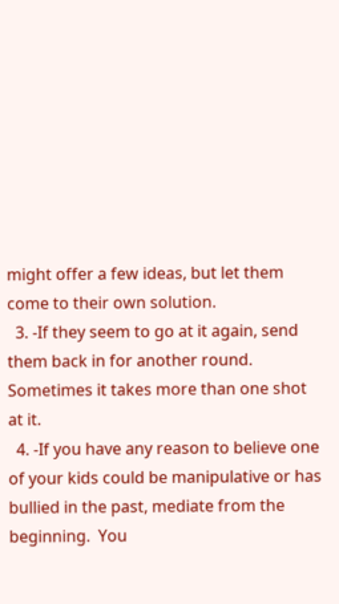might offer a few ideas, but let them come to their own solution.
  3. -If they seem to go at it again, send them back in for another round.  Sometimes it takes more than one shot at it.
  4. -If you have any reason to believe one of your kids could be manipulative or has bullied in the past, mediate from the beginning.  You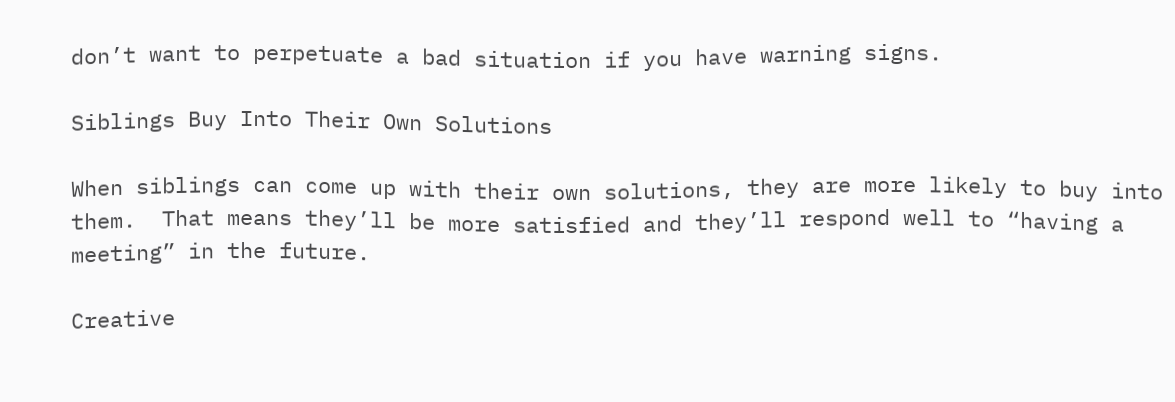don’t want to perpetuate a bad situation if you have warning signs.

Siblings Buy Into Their Own Solutions

When siblings can come up with their own solutions, they are more likely to buy into them.  That means they’ll be more satisfied and they’ll respond well to “having a meeting” in the future.

Creative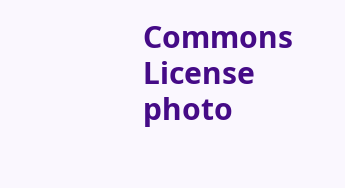Commons License photo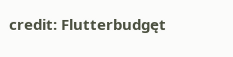credit: Flutterbudgęt